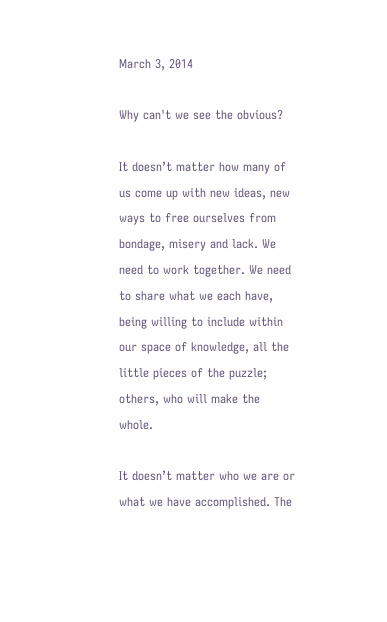March 3, 2014

Why can't we see the obvious?

It doesn’t matter how many of us come up with new ideas, new ways to free ourselves from bondage, misery and lack. We need to work together. We need to share what we each have, being willing to include within our space of knowledge, all the little pieces of the puzzle; others, who will make the whole.

It doesn’t matter who we are or what we have accomplished. The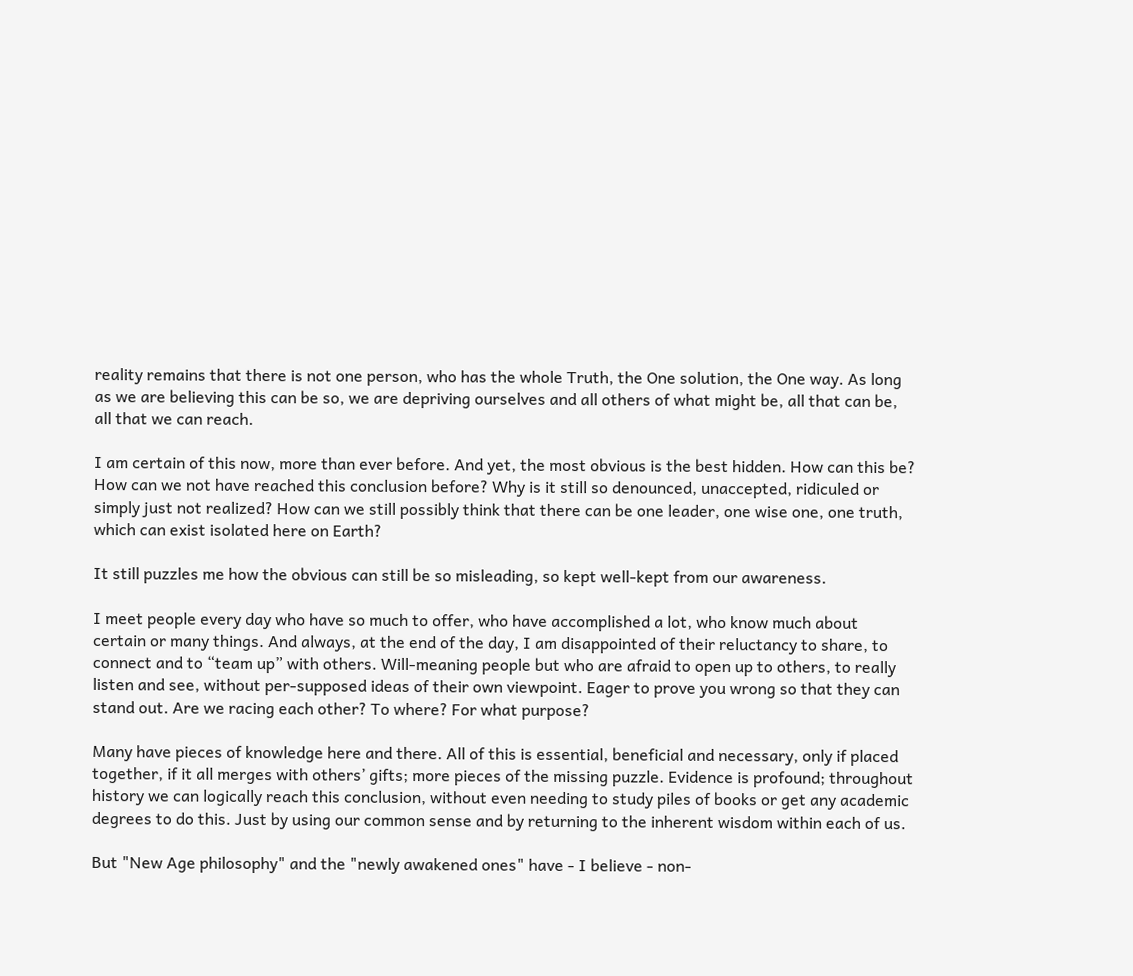reality remains that there is not one person, who has the whole Truth, the One solution, the One way. As long as we are believing this can be so, we are depriving ourselves and all others of what might be, all that can be, all that we can reach.

I am certain of this now, more than ever before. And yet, the most obvious is the best hidden. How can this be? How can we not have reached this conclusion before? Why is it still so denounced, unaccepted, ridiculed or simply just not realized? How can we still possibly think that there can be one leader, one wise one, one truth, which can exist isolated here on Earth?

It still puzzles me how the obvious can still be so misleading, so kept well-kept from our awareness.

I meet people every day who have so much to offer, who have accomplished a lot, who know much about certain or many things. And always, at the end of the day, I am disappointed of their reluctancy to share, to connect and to “team up” with others. Will-meaning people but who are afraid to open up to others, to really listen and see, without per-supposed ideas of their own viewpoint. Eager to prove you wrong so that they can stand out. Are we racing each other? To where? For what purpose?

Many have pieces of knowledge here and there. All of this is essential, beneficial and necessary, only if placed together, if it all merges with others’ gifts; more pieces of the missing puzzle. Evidence is profound; throughout history we can logically reach this conclusion, without even needing to study piles of books or get any academic degrees to do this. Just by using our common sense and by returning to the inherent wisdom within each of us.

But "New Age philosophy" and the "newly awakened ones" have - I believe - non-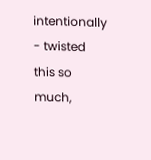intentionally - twisted this so much,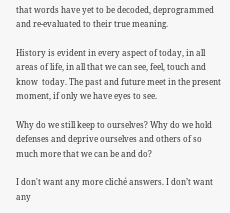that words have yet to be decoded, deprogrammed and re-evaluated to their true meaning.

History is evident in every aspect of today, in all areas of life, in all that we can see, feel, touch and know  today. The past and future meet in the present moment, if only we have eyes to see.

Why do we still keep to ourselves? Why do we hold defenses and deprive ourselves and others of so much more that we can be and do?

I don't want any more cliché answers. I don’t want any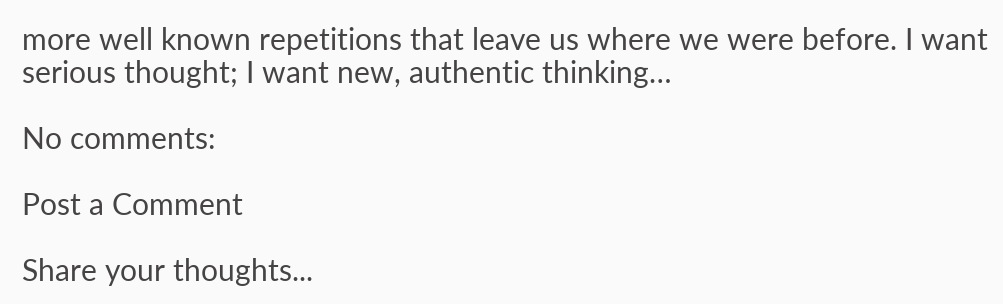more well known repetitions that leave us where we were before. I want serious thought; I want new, authentic thinking…

No comments:

Post a Comment

Share your thoughts...